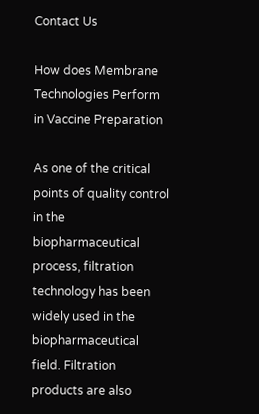Contact Us

How does Membrane Technologies Perform in Vaccine Preparation

As one of the critical points of quality control in the biopharmaceutical process, filtration technology has been widely used in the biopharmaceutical field. Filtration products are also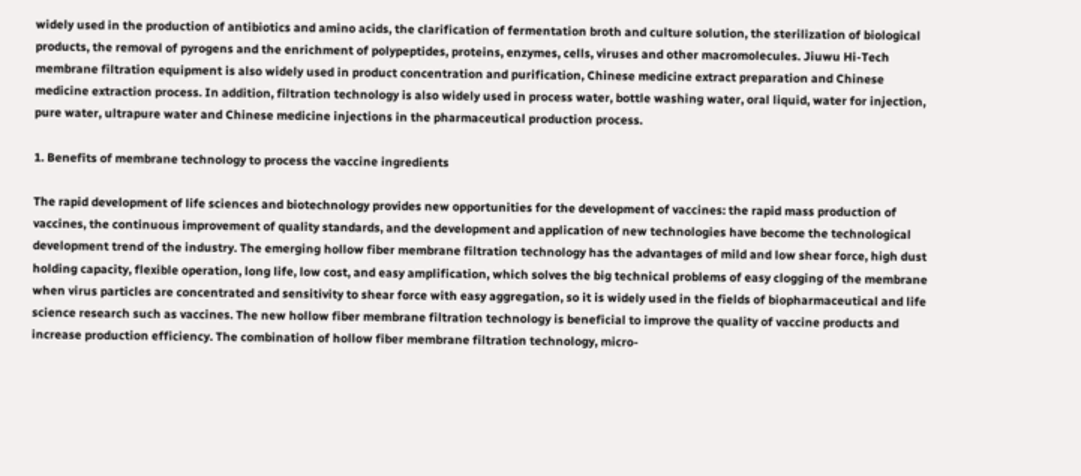widely used in the production of antibiotics and amino acids, the clarification of fermentation broth and culture solution, the sterilization of biological products, the removal of pyrogens and the enrichment of polypeptides, proteins, enzymes, cells, viruses and other macromolecules. Jiuwu Hi-Tech membrane filtration equipment is also widely used in product concentration and purification, Chinese medicine extract preparation and Chinese medicine extraction process. In addition, filtration technology is also widely used in process water, bottle washing water, oral liquid, water for injection, pure water, ultrapure water and Chinese medicine injections in the pharmaceutical production process.

1. Benefits of membrane technology to process the vaccine ingredients

The rapid development of life sciences and biotechnology provides new opportunities for the development of vaccines: the rapid mass production of vaccines, the continuous improvement of quality standards, and the development and application of new technologies have become the technological development trend of the industry. The emerging hollow fiber membrane filtration technology has the advantages of mild and low shear force, high dust holding capacity, flexible operation, long life, low cost, and easy amplification, which solves the big technical problems of easy clogging of the membrane when virus particles are concentrated and sensitivity to shear force with easy aggregation, so it is widely used in the fields of biopharmaceutical and life science research such as vaccines. The new hollow fiber membrane filtration technology is beneficial to improve the quality of vaccine products and increase production efficiency. The combination of hollow fiber membrane filtration technology, micro-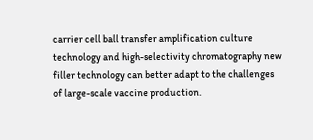carrier cell ball transfer amplification culture technology and high-selectivity chromatography new filler technology can better adapt to the challenges of large-scale vaccine production.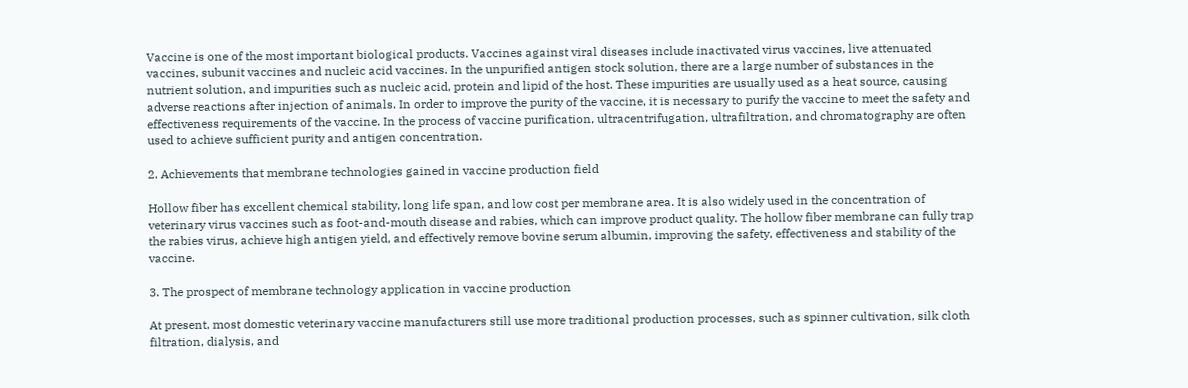Vaccine is one of the most important biological products. Vaccines against viral diseases include inactivated virus vaccines, live attenuated vaccines, subunit vaccines and nucleic acid vaccines. In the unpurified antigen stock solution, there are a large number of substances in the nutrient solution, and impurities such as nucleic acid, protein and lipid of the host. These impurities are usually used as a heat source, causing adverse reactions after injection of animals. In order to improve the purity of the vaccine, it is necessary to purify the vaccine to meet the safety and effectiveness requirements of the vaccine. In the process of vaccine purification, ultracentrifugation, ultrafiltration, and chromatography are often used to achieve sufficient purity and antigen concentration.

2. Achievements that membrane technologies gained in vaccine production field

Hollow fiber has excellent chemical stability, long life span, and low cost per membrane area. It is also widely used in the concentration of veterinary virus vaccines such as foot-and-mouth disease and rabies, which can improve product quality. The hollow fiber membrane can fully trap the rabies virus, achieve high antigen yield, and effectively remove bovine serum albumin, improving the safety, effectiveness and stability of the vaccine.

3. The prospect of membrane technology application in vaccine production

At present, most domestic veterinary vaccine manufacturers still use more traditional production processes, such as spinner cultivation, silk cloth filtration, dialysis, and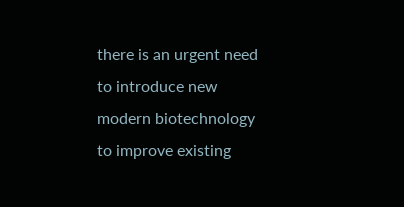there is an urgent need to introduce new modern biotechnology to improve existing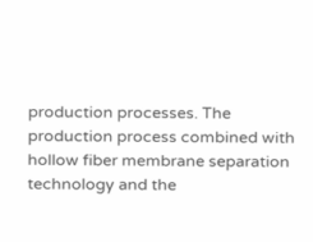production processes. The production process combined with hollow fiber membrane separation technology and the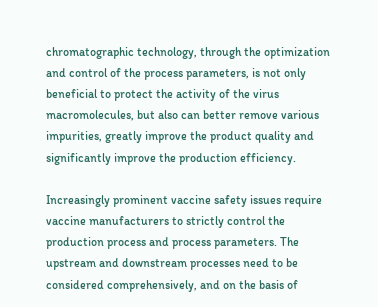chromatographic technology, through the optimization and control of the process parameters, is not only beneficial to protect the activity of the virus macromolecules, but also can better remove various impurities, greatly improve the product quality and significantly improve the production efficiency.

Increasingly prominent vaccine safety issues require vaccine manufacturers to strictly control the production process and process parameters. The upstream and downstream processes need to be considered comprehensively, and on the basis of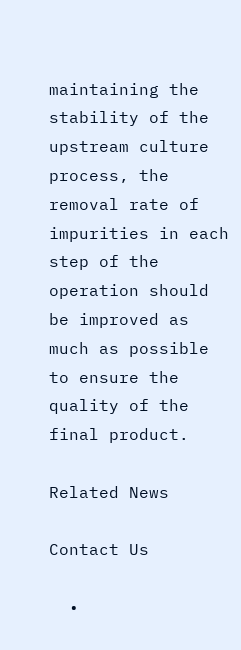maintaining the stability of the upstream culture process, the removal rate of impurities in each step of the operation should be improved as much as possible to ensure the quality of the final product.

Related News

Contact Us

  •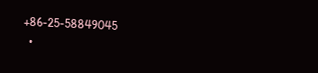+86-25-58849045
  •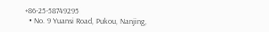+86-25-58749295
  • No. 9 Yuansi Road, Pukou, Nanjing,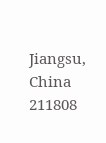Jiangsu, China 211808